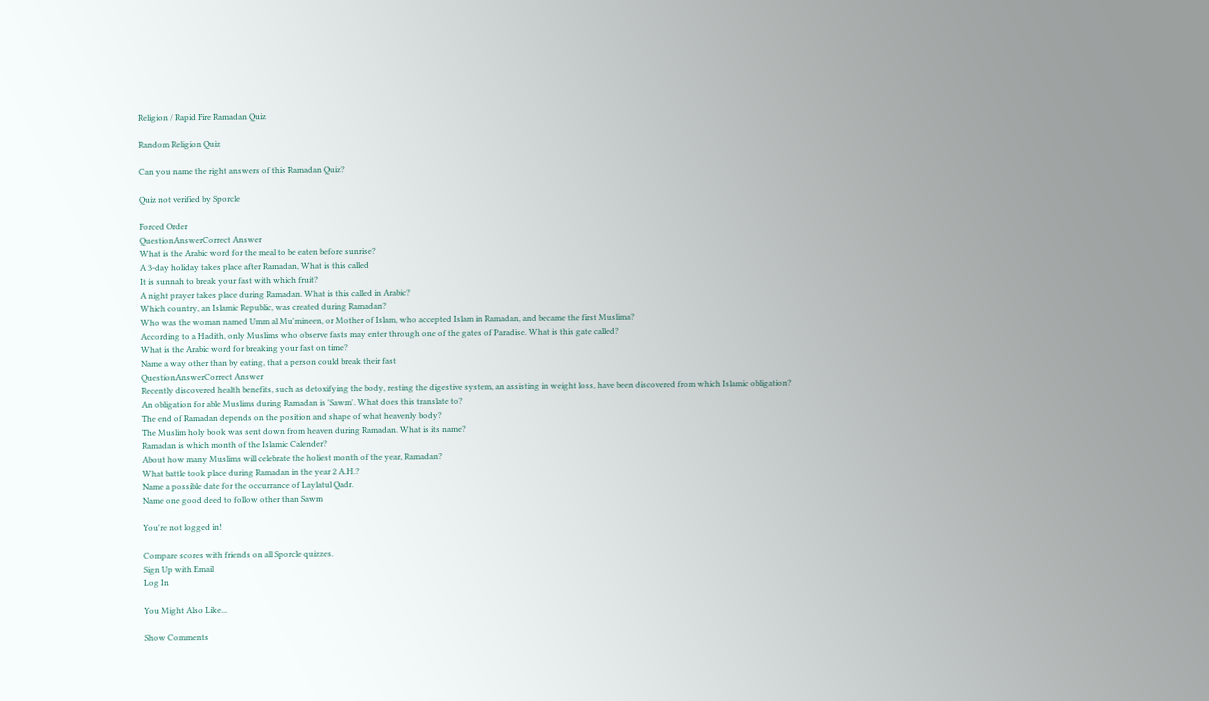Religion / Rapid Fire Ramadan Quiz

Random Religion Quiz

Can you name the right answers of this Ramadan Quiz?

Quiz not verified by Sporcle

Forced Order
QuestionAnswerCorrect Answer
What is the Arabic word for the meal to be eaten before sunrise?
A 3-day holiday takes place after Ramadan, What is this called
It is sunnah to break your fast with which fruit?
A night prayer takes place during Ramadan. What is this called in Arabic?
Which country, an Islamic Republic, was created during Ramadan?
Who was the woman named Umm al Mu'mineen, or Mother of Islam, who accepted Islam in Ramadan, and became the first Muslima?
According to a Hadith, only Muslims who observe fasts may enter through one of the gates of Paradise. What is this gate called?
What is the Arabic word for breaking your fast on time?
Name a way other than by eating, that a person could break their fast
QuestionAnswerCorrect Answer
Recently discovered health benefits, such as detoxifying the body, resting the digestive system, an assisting in weight loss, have been discovered from which Islamic obligation?
An obligation for able Muslims during Ramadan is 'Sawm'. What does this translate to?
The end of Ramadan depends on the position and shape of what heavenly body?
The Muslim holy book was sent down from heaven during Ramadan. What is its name?
Ramadan is which month of the Islamic Calender?
About how many Muslims will celebrate the holiest month of the year, Ramadan?
What battle took place during Ramadan in the year 2 A.H.?
Name a possible date for the occurrance of Laylatul Qadr.
Name one good deed to follow other than Sawm

You're not logged in!

Compare scores with friends on all Sporcle quizzes.
Sign Up with Email
Log In

You Might Also Like...

Show Comments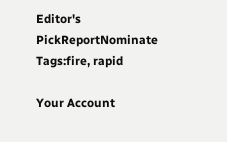Editor's PickReportNominate
Tags:fire, rapid

Your Account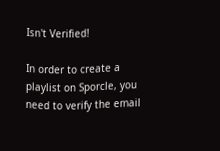Isn't Verified!

In order to create a playlist on Sporcle, you need to verify the email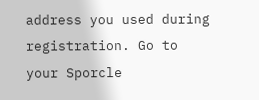address you used during registration. Go to your Sporcle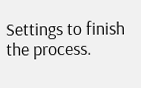Settings to finish the process.